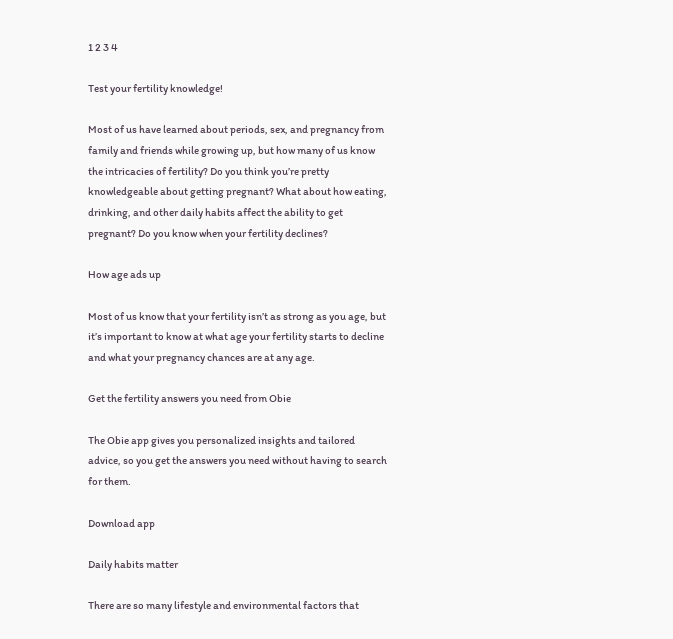1 2 3 4

Test your fertility knowledge!

Most of us have learned about periods, sex, and pregnancy from family and friends while growing up, but how many of us know the intricacies of fertility? Do you think you’re pretty knowledgeable about getting pregnant? What about how eating, drinking, and other daily habits affect the ability to get pregnant? Do you know when your fertility declines?

How age ads up

Most of us know that your fertility isn’t as strong as you age, but it’s important to know at what age your fertility starts to decline and what your pregnancy chances are at any age.

Get the fertility answers you need from Obie

The Obie app gives you personalized insights and tailored advice, so you get the answers you need without having to search for them.

Download app

Daily habits matter

There are so many lifestyle and environmental factors that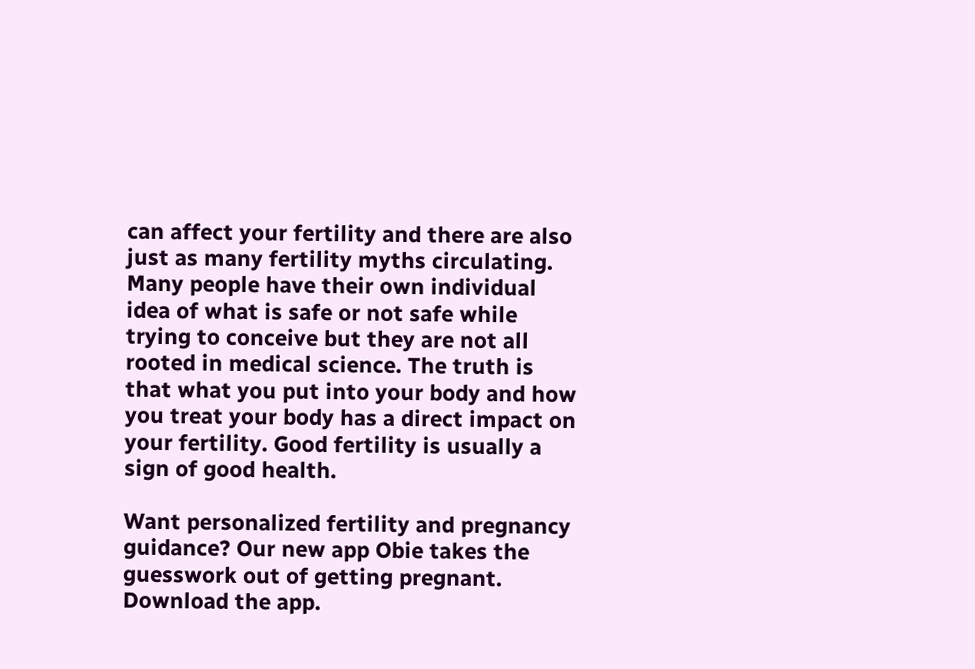can affect your fertility and there are also just as many fertility myths circulating. Many people have their own individual idea of what is safe or not safe while trying to conceive but they are not all rooted in medical science. The truth is that what you put into your body and how you treat your body has a direct impact on your fertility. Good fertility is usually a sign of good health.

Want personalized fertility and pregnancy guidance? Our new app Obie takes the guesswork out of getting pregnant. Download the app.